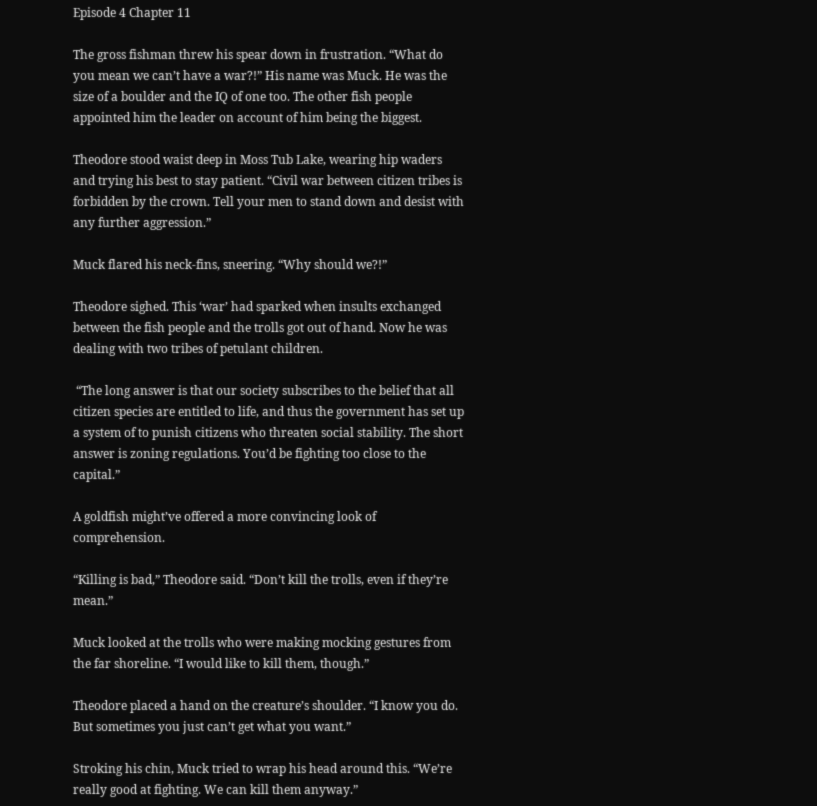Episode 4 Chapter 11

The gross fishman threw his spear down in frustration. “What do you mean we can’t have a war?!” His name was Muck. He was the size of a boulder and the IQ of one too. The other fish people appointed him the leader on account of him being the biggest.

Theodore stood waist deep in Moss Tub Lake, wearing hip waders and trying his best to stay patient. “Civil war between citizen tribes is forbidden by the crown. Tell your men to stand down and desist with any further aggression.”

Muck flared his neck-fins, sneering. “Why should we?!”

Theodore sighed. This ‘war’ had sparked when insults exchanged between the fish people and the trolls got out of hand. Now he was dealing with two tribes of petulant children.

 “The long answer is that our society subscribes to the belief that all citizen species are entitled to life, and thus the government has set up a system of to punish citizens who threaten social stability. The short answer is zoning regulations. You’d be fighting too close to the capital.”

A goldfish might’ve offered a more convincing look of comprehension.

“Killing is bad,” Theodore said. “Don’t kill the trolls, even if they’re mean.”

Muck looked at the trolls who were making mocking gestures from the far shoreline. “I would like to kill them, though.”

Theodore placed a hand on the creature’s shoulder. “I know you do. But sometimes you just can’t get what you want.”

Stroking his chin, Muck tried to wrap his head around this. “We’re really good at fighting. We can kill them anyway.”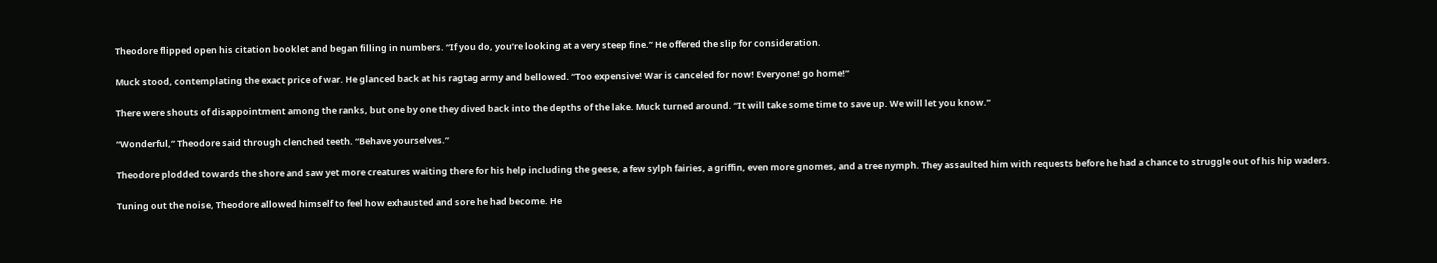Theodore flipped open his citation booklet and began filling in numbers. “If you do, you’re looking at a very steep fine.” He offered the slip for consideration.

Muck stood, contemplating the exact price of war. He glanced back at his ragtag army and bellowed. “Too expensive! War is canceled for now! Everyone! go home!”

There were shouts of disappointment among the ranks, but one by one they dived back into the depths of the lake. Muck turned around. “It will take some time to save up. We will let you know.”

“Wonderful,” Theodore said through clenched teeth. “Behave yourselves.”

Theodore plodded towards the shore and saw yet more creatures waiting there for his help including the geese, a few sylph fairies, a griffin, even more gnomes, and a tree nymph. They assaulted him with requests before he had a chance to struggle out of his hip waders.

Tuning out the noise, Theodore allowed himself to feel how exhausted and sore he had become. He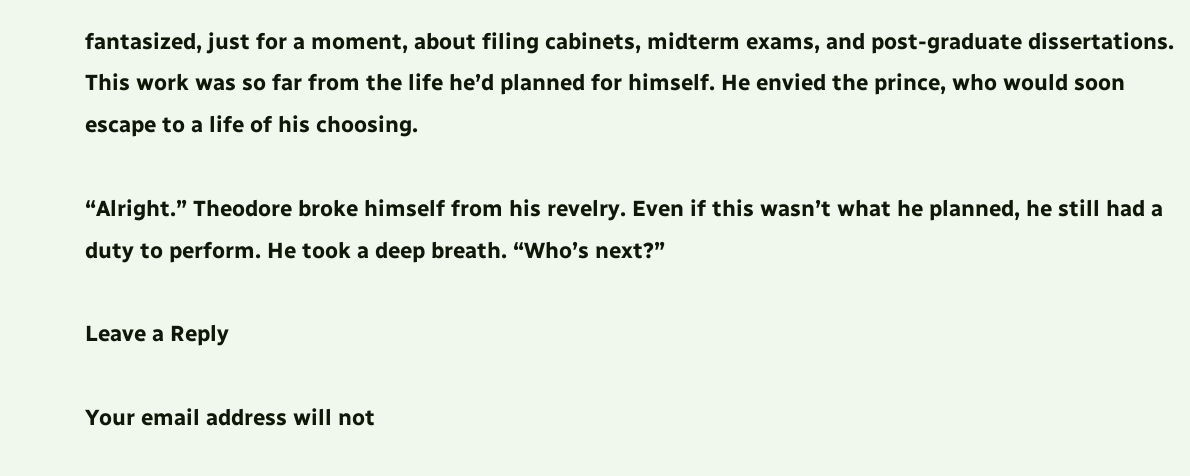fantasized, just for a moment, about filing cabinets, midterm exams, and post-graduate dissertations.  This work was so far from the life he’d planned for himself. He envied the prince, who would soon escape to a life of his choosing.

“Alright.” Theodore broke himself from his revelry. Even if this wasn’t what he planned, he still had a duty to perform. He took a deep breath. “Who’s next?”

Leave a Reply

Your email address will not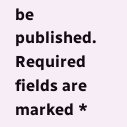be published. Required fields are marked *